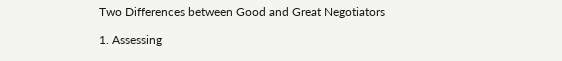Two Differences between Good and Great Negotiators

1. Assessing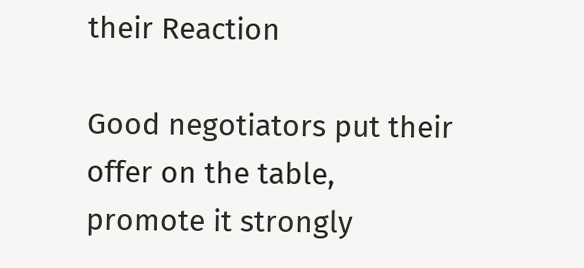their Reaction

Good negotiators put their offer on the table, promote it strongly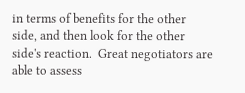in terms of benefits for the other side, and then look for the other side's reaction.  Great negotiators are able to assess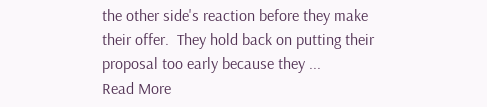the other side's reaction before they make their offer.  They hold back on putting their proposal too early because they ...
Read More